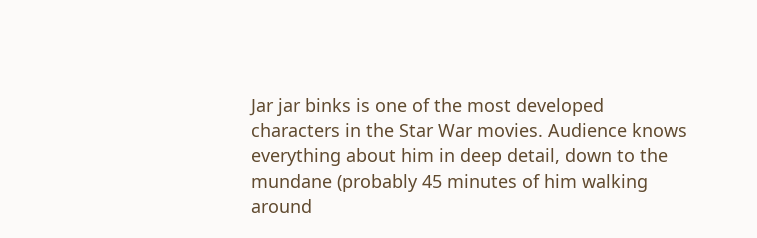Jar jar binks is one of the most developed characters in the Star War movies. Audience knows everything about him in deep detail, down to the mundane (probably 45 minutes of him walking around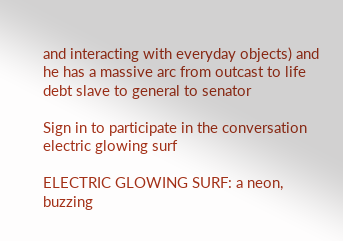and interacting with everyday objects) and he has a massive arc from outcast to life debt slave to general to senator

Sign in to participate in the conversation
electric glowing surf

ELECTRIC GLOWING SURF: a neon, buzzing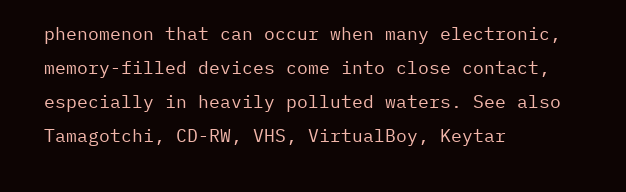phenomenon that can occur when many electronic, memory-filled devices come into close contact, especially in heavily polluted waters. See also Tamagotchi, CD-RW, VHS, VirtualBoy, Keytar